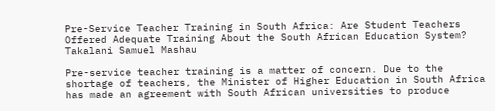Pre-Service Teacher Training in South Africa: Are Student Teachers Offered Adequate Training About the South African Education System?
Takalani Samuel Mashau

Pre-service teacher training is a matter of concern. Due to the shortage of teachers, the Minister of Higher Education in South Africa has made an agreement with South African universities to produce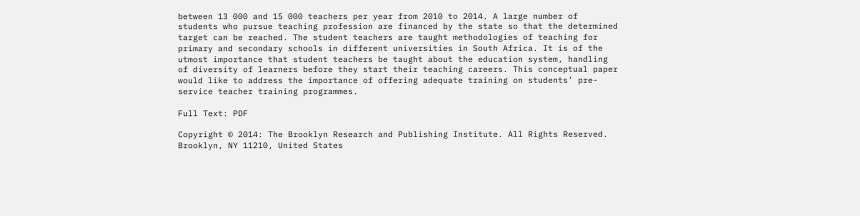between 13 000 and 15 000 teachers per year from 2010 to 2014. A large number of students who pursue teaching profession are financed by the state so that the determined target can be reached. The student teachers are taught methodologies of teaching for primary and secondary schools in different universities in South Africa. It is of the utmost importance that student teachers be taught about the education system, handling of diversity of learners before they start their teaching careers. This conceptual paper would like to address the importance of offering adequate training on students’ pre-service teacher training programmes.

Full Text: PDF

Copyright © 2014: The Brooklyn Research and Publishing Institute. All Rights Reserved.
Brooklyn, NY 11210, United States